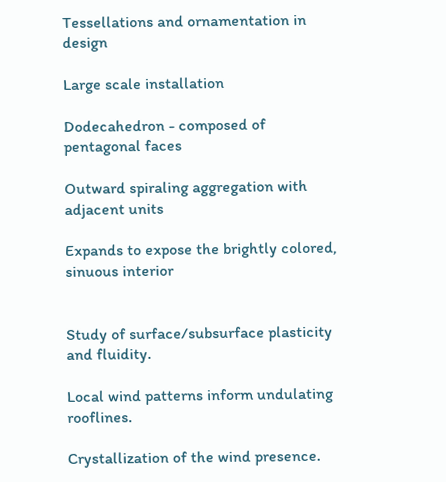Tessellations and ornamentation in design

Large scale installation

Dodecahedron - composed of pentagonal faces

Outward spiraling aggregation with adjacent units

Expands to expose the brightly colored, sinuous interior


Study of surface/subsurface plasticity and fluidity.

Local wind patterns inform undulating rooflines.

Crystallization of the wind presence.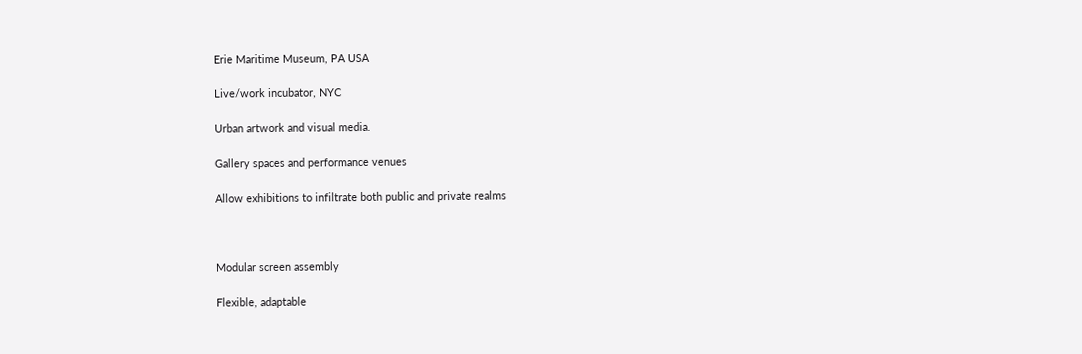Erie Maritime Museum, PA USA

Live/work incubator, NYC

Urban artwork and visual media.

Gallery spaces and performance venues

Allow exhibitions to infiltrate both public and private realms



Modular screen assembly

Flexible, adaptable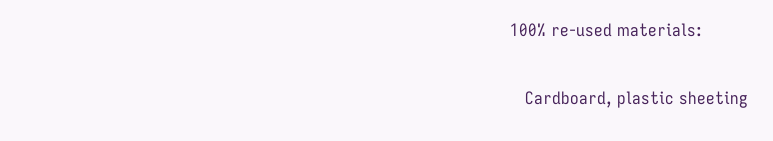100% re-used materials:

   Cardboard, plastic sheeting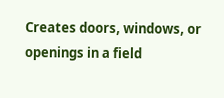Creates doors, windows, or openings in a field